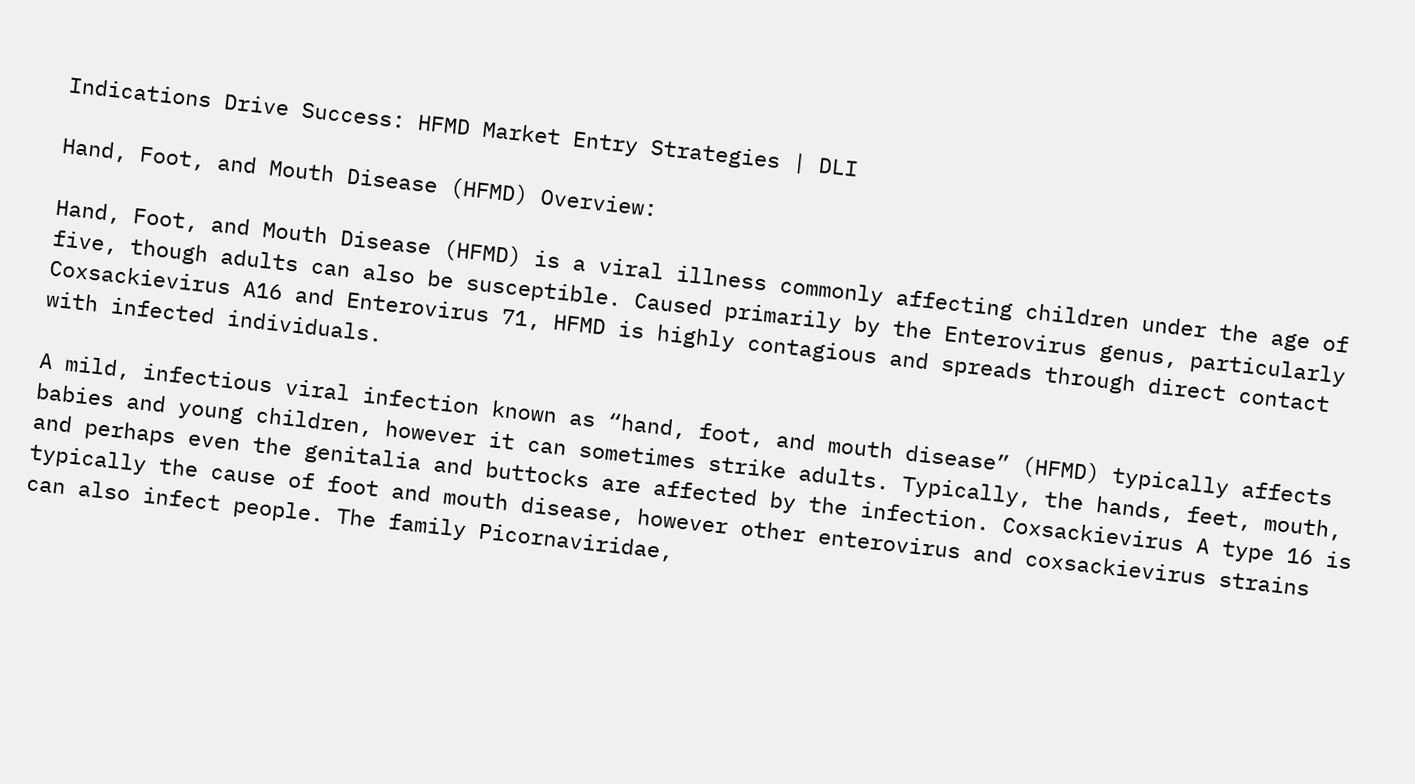Indications Drive Success: HFMD Market Entry Strategies | DLI

Hand, Foot, and Mouth Disease (HFMD) Overview:

Hand, Foot, and Mouth Disease (HFMD) is a viral illness commonly affecting children under the age of five, though adults can also be susceptible. Caused primarily by the Enterovirus genus, particularly Coxsackievirus A16 and Enterovirus 71, HFMD is highly contagious and spreads through direct contact with infected individuals.

A mild, infectious viral infection known as “hand, foot, and mouth disease” (HFMD) typically affects babies and young children, however it can sometimes strike adults. Typically, the hands, feet, mouth, and perhaps even the genitalia and buttocks are affected by the infection. Coxsackievirus A type 16 is typically the cause of foot and mouth disease, however other enterovirus and coxsackievirus strains can also infect people. The family Picornaviridae,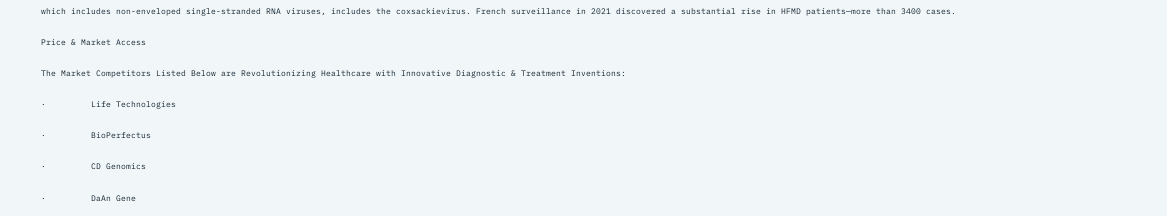which includes non-enveloped single-stranded RNA viruses, includes the coxsackievirus. French surveillance in 2021 discovered a substantial rise in HFMD patients—more than 3400 cases.

Price & Market Access

The Market Competitors Listed Below are Revolutionizing Healthcare with Innovative Diagnostic & Treatment Inventions:

·         Life Technologies

·         BioPerfectus

·         CD Genomics

·         DaAn Gene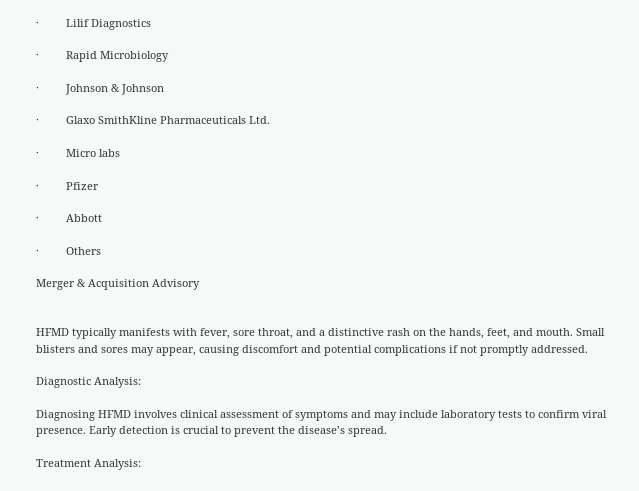·         Lilif Diagnostics

·         Rapid Microbiology

·         Johnson & Johnson

·         Glaxo SmithKline Pharmaceuticals Ltd.

·         Micro labs

·         Pfizer

·         Abbott

·         Others

Merger & Acquisition Advisory


HFMD typically manifests with fever, sore throat, and a distinctive rash on the hands, feet, and mouth. Small blisters and sores may appear, causing discomfort and potential complications if not promptly addressed.

Diagnostic Analysis:

Diagnosing HFMD involves clinical assessment of symptoms and may include laboratory tests to confirm viral presence. Early detection is crucial to prevent the disease’s spread.

Treatment Analysis: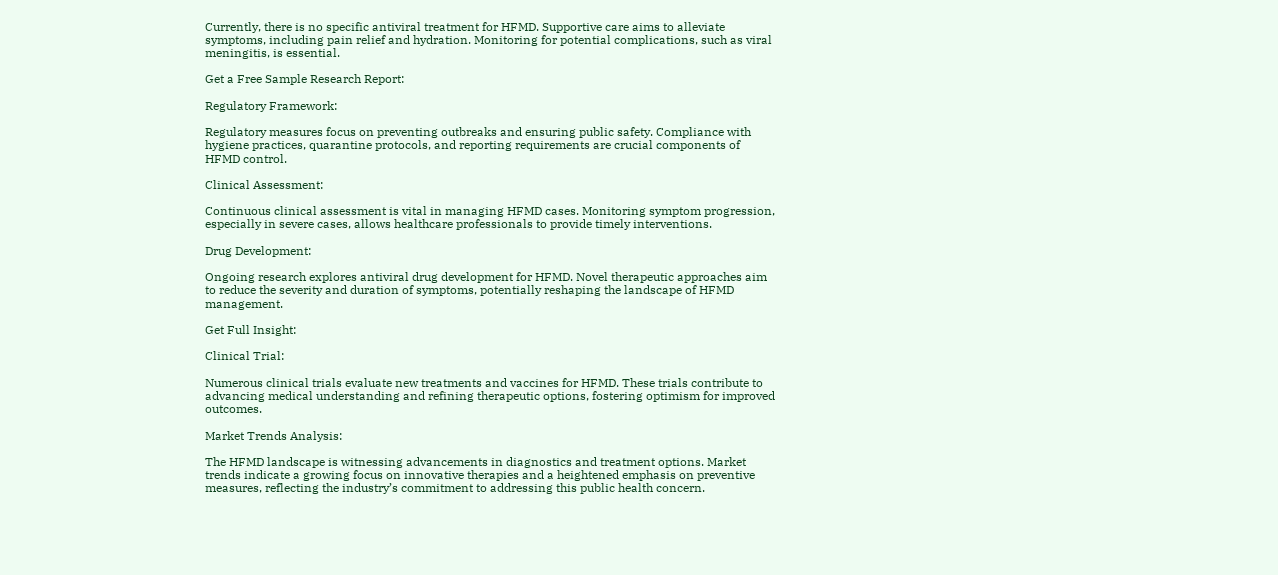Currently, there is no specific antiviral treatment for HFMD. Supportive care aims to alleviate symptoms, including pain relief and hydration. Monitoring for potential complications, such as viral meningitis, is essential.

Get a Free Sample Research Report:

Regulatory Framework:

Regulatory measures focus on preventing outbreaks and ensuring public safety. Compliance with hygiene practices, quarantine protocols, and reporting requirements are crucial components of HFMD control.

Clinical Assessment:

Continuous clinical assessment is vital in managing HFMD cases. Monitoring symptom progression, especially in severe cases, allows healthcare professionals to provide timely interventions.

Drug Development:

Ongoing research explores antiviral drug development for HFMD. Novel therapeutic approaches aim to reduce the severity and duration of symptoms, potentially reshaping the landscape of HFMD management.

Get Full Insight:

Clinical Trial:

Numerous clinical trials evaluate new treatments and vaccines for HFMD. These trials contribute to advancing medical understanding and refining therapeutic options, fostering optimism for improved outcomes.

Market Trends Analysis:

The HFMD landscape is witnessing advancements in diagnostics and treatment options. Market trends indicate a growing focus on innovative therapies and a heightened emphasis on preventive measures, reflecting the industry’s commitment to addressing this public health concern.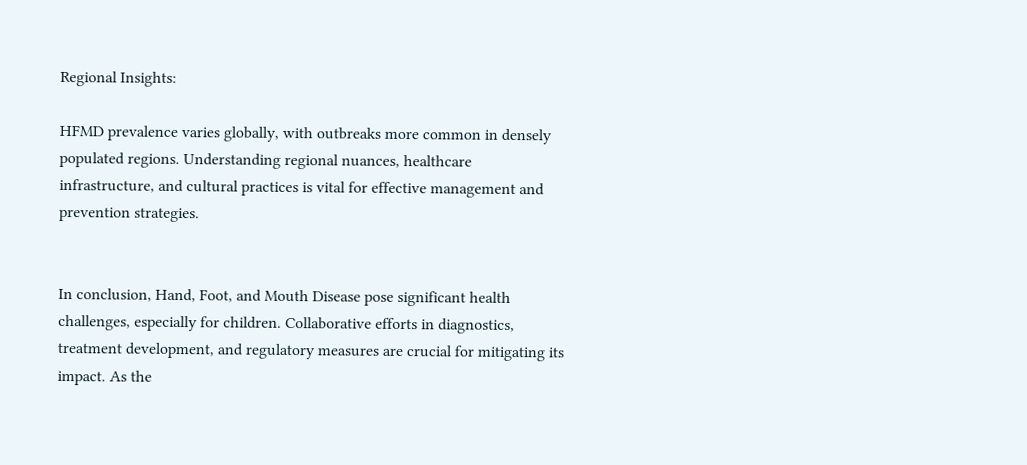Regional Insights:

HFMD prevalence varies globally, with outbreaks more common in densely populated regions. Understanding regional nuances, healthcare infrastructure, and cultural practices is vital for effective management and prevention strategies.


In conclusion, Hand, Foot, and Mouth Disease pose significant health challenges, especially for children. Collaborative efforts in diagnostics, treatment development, and regulatory measures are crucial for mitigating its impact. As the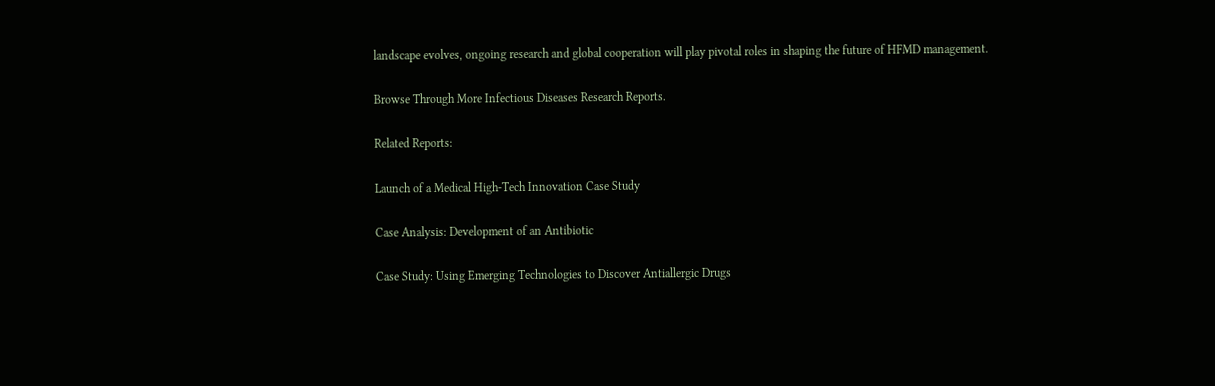landscape evolves, ongoing research and global cooperation will play pivotal roles in shaping the future of HFMD management.

Browse Through More Infectious Diseases Research Reports.

Related Reports:

Launch of a Medical High-Tech Innovation Case Study

Case Analysis: Development of an Antibiotic

Case Study: Using Emerging Technologies to Discover Antiallergic Drugs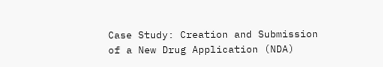Case Study: Creation and Submission of a New Drug Application (NDA)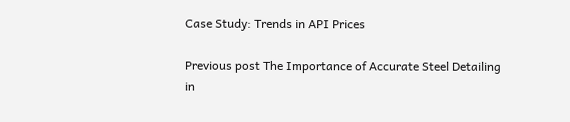Case Study: Trends in API Prices

Previous post The Importance of Accurate Steel Detailing in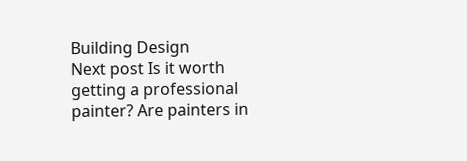Building Design
Next post Is it worth getting a professional painter? Are painters in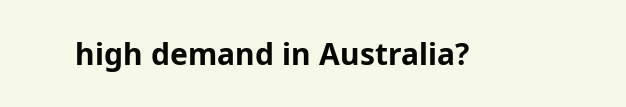high demand in Australia?